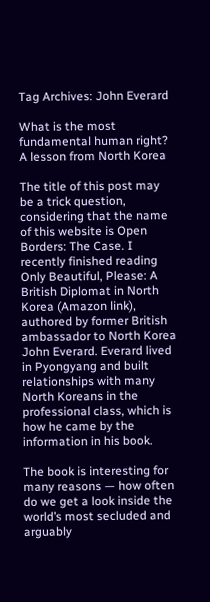Tag Archives: John Everard

What is the most fundamental human right? A lesson from North Korea

The title of this post may be a trick question, considering that the name of this website is Open Borders: The Case. I recently finished reading Only Beautiful, Please: A British Diplomat in North Korea (Amazon link), authored by former British ambassador to North Korea John Everard. Everard lived in Pyongyang and built relationships with many North Koreans in the professional class, which is how he came by the information in his book.

The book is interesting for many reasons — how often do we get a look inside the world’s most secluded and arguably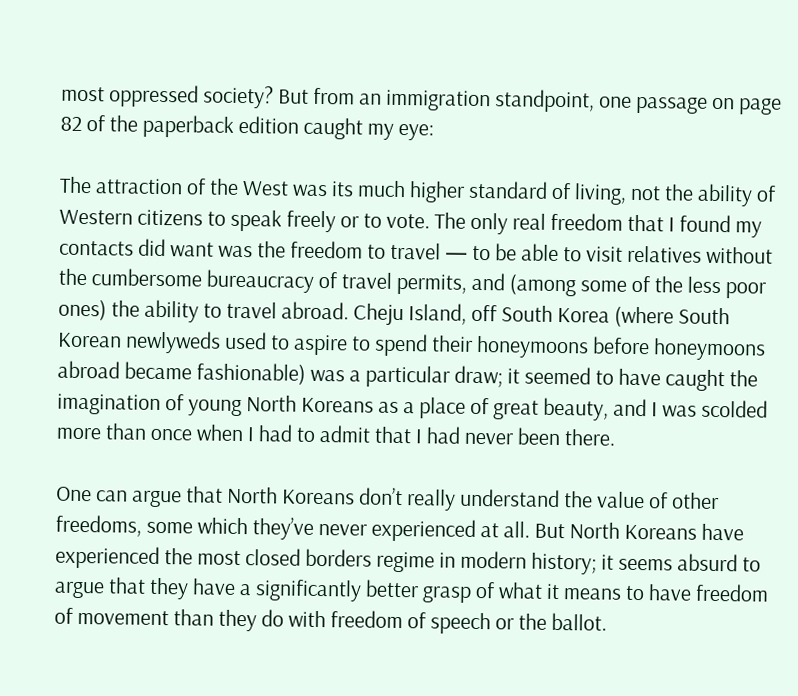most oppressed society? But from an immigration standpoint, one passage on page 82 of the paperback edition caught my eye:

The attraction of the West was its much higher standard of living, not the ability of Western citizens to speak freely or to vote. The only real freedom that I found my contacts did want was the freedom to travel — to be able to visit relatives without the cumbersome bureaucracy of travel permits, and (among some of the less poor ones) the ability to travel abroad. Cheju Island, off South Korea (where South Korean newlyweds used to aspire to spend their honeymoons before honeymoons abroad became fashionable) was a particular draw; it seemed to have caught the imagination of young North Koreans as a place of great beauty, and I was scolded more than once when I had to admit that I had never been there.

One can argue that North Koreans don’t really understand the value of other freedoms, some which they’ve never experienced at all. But North Koreans have experienced the most closed borders regime in modern history; it seems absurd to argue that they have a significantly better grasp of what it means to have freedom of movement than they do with freedom of speech or the ballot.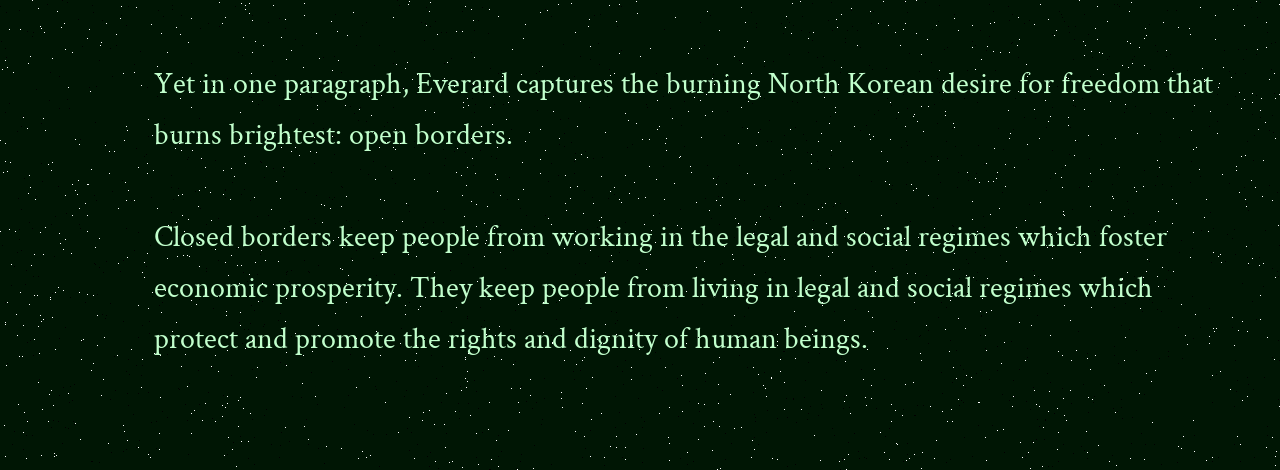Yet in one paragraph, Everard captures the burning North Korean desire for freedom that burns brightest: open borders.

Closed borders keep people from working in the legal and social regimes which foster economic prosperity. They keep people from living in legal and social regimes which protect and promote the rights and dignity of human beings.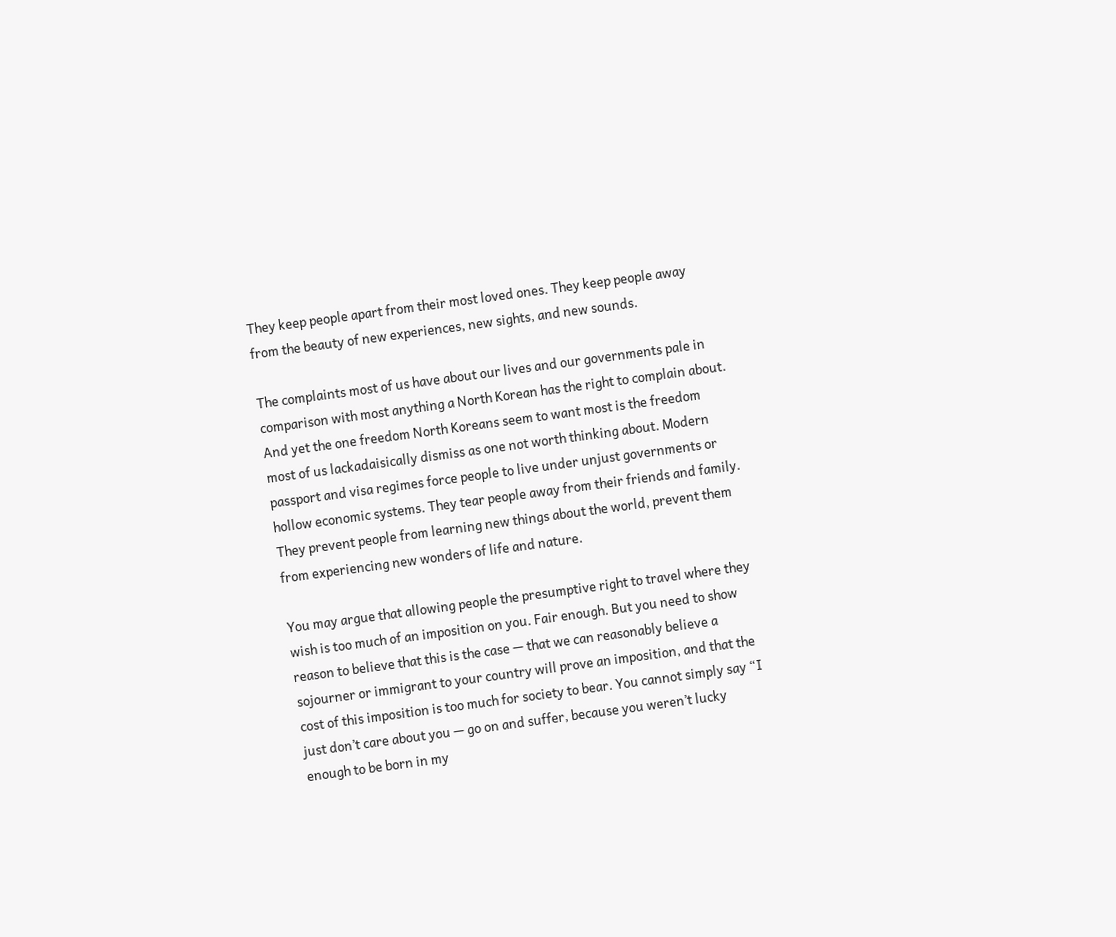They keep people apart from their most loved ones. They keep people away from the beauty of new experiences, new sights, and new sounds.

The complaints most of us have about our lives and our governments pale in comparison with most anything a North Korean has the right to complain about. And yet the one freedom North Koreans seem to want most is the freedom most of us lackadaisically dismiss as one not worth thinking about. Modern passport and visa regimes force people to live under unjust governments or hollow economic systems. They tear people away from their friends and family. They prevent people from learning new things about the world, prevent them from experiencing new wonders of life and nature.

You may argue that allowing people the presumptive right to travel where they wish is too much of an imposition on you. Fair enough. But you need to show reason to believe that this is the case — that we can reasonably believe a sojourner or immigrant to your country will prove an imposition, and that the cost of this imposition is too much for society to bear. You cannot simply say “I just don’t care about you — go on and suffer, because you weren’t lucky enough to be born in my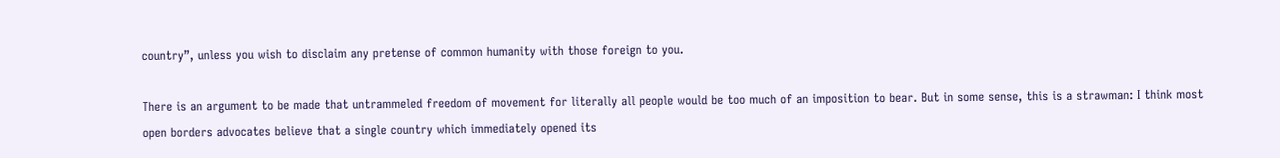country”, unless you wish to disclaim any pretense of common humanity with those foreign to you.

There is an argument to be made that untrammeled freedom of movement for literally all people would be too much of an imposition to bear. But in some sense, this is a strawman: I think most open borders advocates believe that a single country which immediately opened its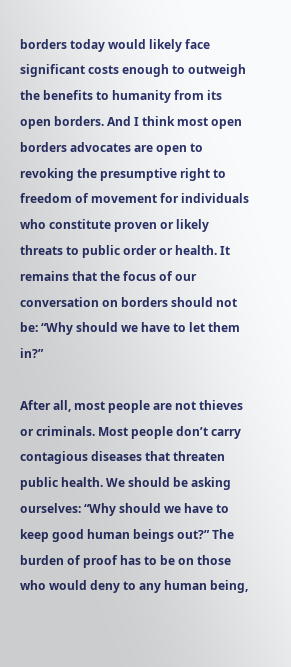borders today would likely face significant costs enough to outweigh the benefits to humanity from its open borders. And I think most open borders advocates are open to revoking the presumptive right to freedom of movement for individuals who constitute proven or likely threats to public order or health. It remains that the focus of our conversation on borders should not be: “Why should we have to let them in?”

After all, most people are not thieves or criminals. Most people don’t carry contagious diseases that threaten public health. We should be asking ourselves: “Why should we have to keep good human beings out?” The burden of proof has to be on those who would deny to any human being,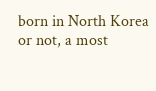born in North Korea or not, a most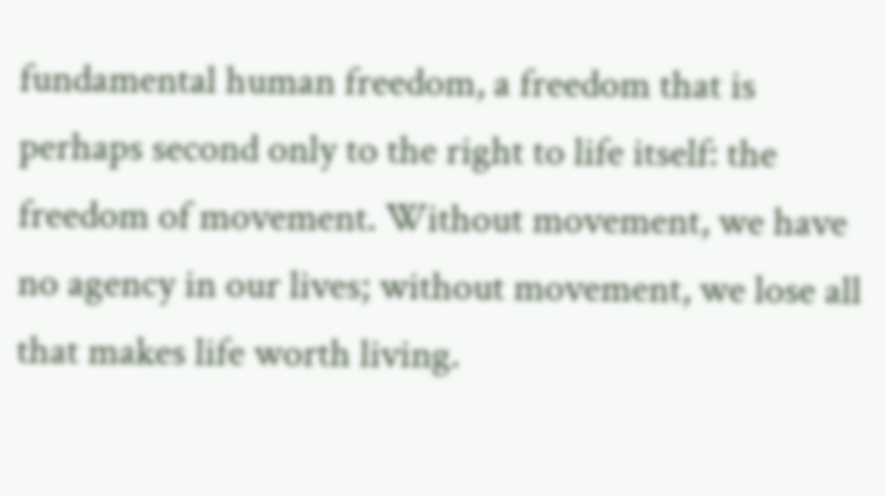fundamental human freedom, a freedom that is perhaps second only to the right to life itself: the freedom of movement. Without movement, we have no agency in our lives; without movement, we lose all that makes life worth living.